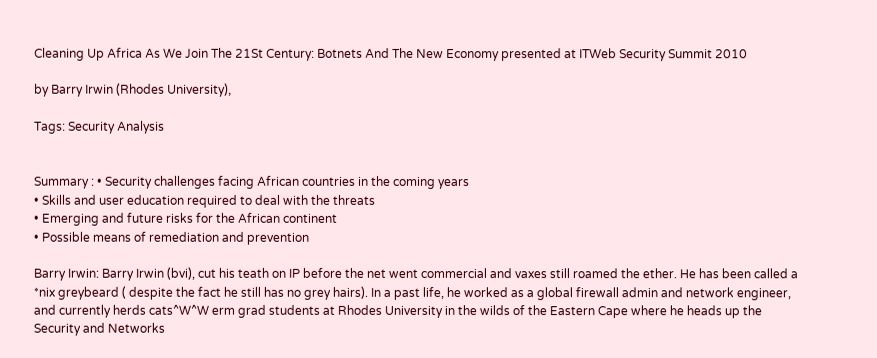Cleaning Up Africa As We Join The 21St Century: Botnets And The New Economy presented at ITWeb Security Summit 2010

by Barry Irwin (Rhodes University),

Tags: Security Analysis


Summary : • Security challenges facing African countries in the coming years
• Skills and user education required to deal with the threats
• Emerging and future risks for the African continent
• Possible means of remediation and prevention

Barry Irwin: Barry Irwin (bvi), cut his teath on IP before the net went commercial and vaxes still roamed the ether. He has been called a *nix greybeard ( despite the fact he still has no grey hairs). In a past life, he worked as a global firewall admin and network engineer, and currently herds cats^W^W erm grad students at Rhodes University in the wilds of the Eastern Cape where he heads up the Security and Networks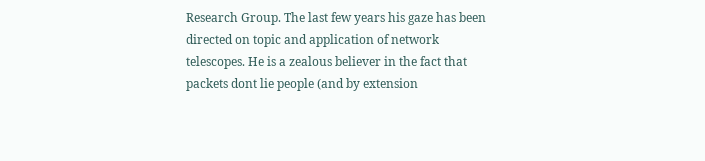Research Group. The last few years his gaze has been directed on topic and application of network telescopes. He is a zealous believer in the fact that packets dont lie people (and by extension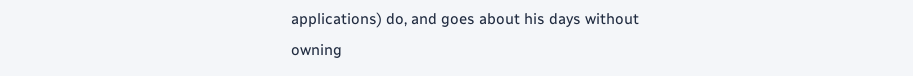applications) do, and goes about his days without owning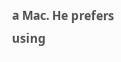a Mac. He prefers using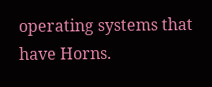operating systems that have Horns.